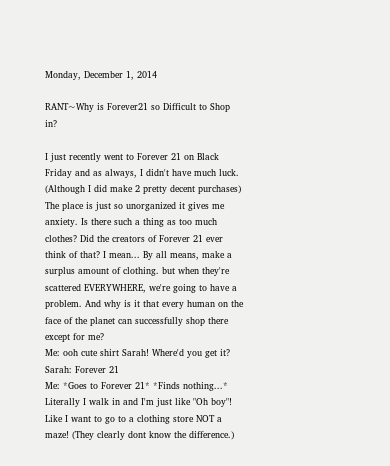Monday, December 1, 2014

RANT~Why is Forever21 so Difficult to Shop in?

I just recently went to Forever 21 on Black Friday and as always, I didn't have much luck. (Although I did make 2 pretty decent purchases) The place is just so unorganized it gives me anxiety. Is there such a thing as too much clothes? Did the creators of Forever 21 ever think of that? I mean... By all means, make a surplus amount of clothing. but when they're scattered EVERYWHERE, we're going to have a problem. And why is it that every human on the face of the planet can successfully shop there except for me?
Me: ooh cute shirt Sarah! Where'd you get it?
Sarah: Forever 21
Me: *Goes to Forever 21* *Finds nothing...*
Literally I walk in and I'm just like "Oh boy"! Like I want to go to a clothing store NOT a maze! (They clearly dont know the difference.)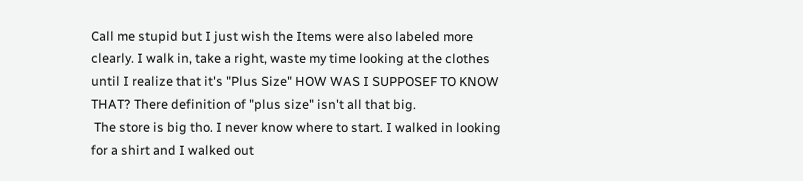Call me stupid but I just wish the Items were also labeled more clearly. I walk in, take a right, waste my time looking at the clothes until I realize that it's "Plus Size" HOW WAS I SUPPOSEF TO KNOW THAT? There definition of "plus size" isn't all that big.
 The store is big tho. I never know where to start. I walked in looking for a shirt and I walked out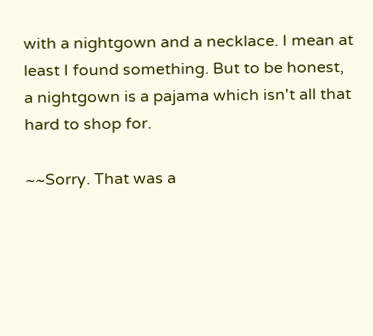with a nightgown and a necklace. I mean at least I found something. But to be honest, a nightgown is a pajama which isn't all that hard to shop for.

~~Sorry. That was a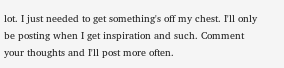lot. I just needed to get something's off my chest. I'll only be posting when I get inspiration and such. Comment your thoughts and I'll post more often.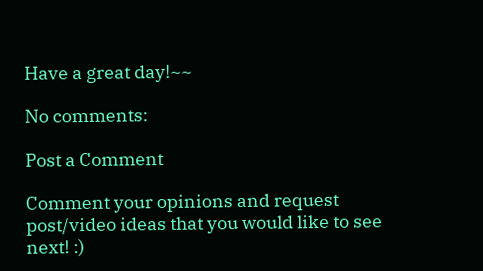Have a great day!~~

No comments:

Post a Comment

Comment your opinions and request post/video ideas that you would like to see next! :)